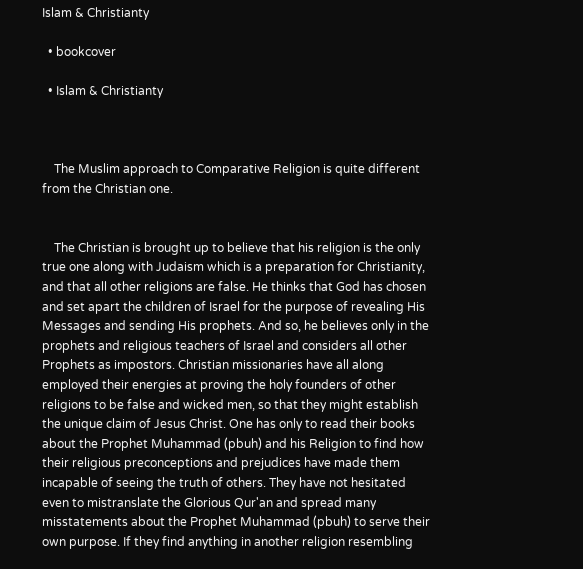Islam & Christianty

  • bookcover

  • Islam & Christianty



    The Muslim approach to Comparative Religion is quite different from the Christian one.


    The Christian is brought up to believe that his religion is the only true one along with Judaism which is a preparation for Christianity, and that all other religions are false. He thinks that God has chosen and set apart the children of Israel for the purpose of revealing His Messages and sending His prophets. And so, he believes only in the prophets and religious teachers of Israel and considers all other Prophets as impostors. Christian missionaries have all along employed their energies at proving the holy founders of other religions to be false and wicked men, so that they might establish the unique claim of Jesus Christ. One has only to read their books about the Prophet Muhammad (pbuh) and his Religion to find how their religious preconceptions and prejudices have made them incapable of seeing the truth of others. They have not hesitated even to mistranslate the Glorious Qur'an and spread many misstatements about the Prophet Muhammad (pbuh) to serve their own purpose. If they find anything in another religion resembling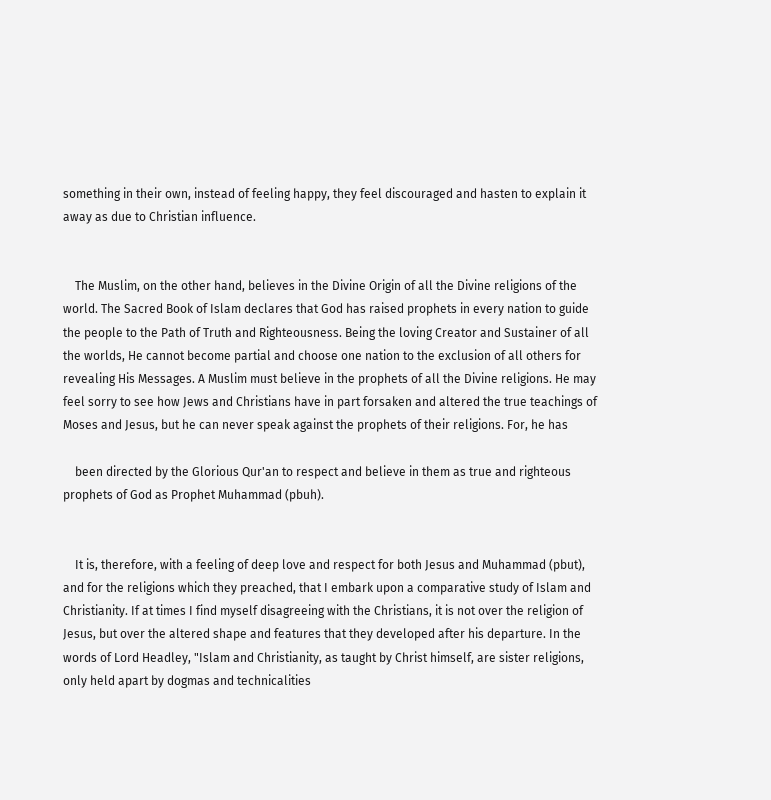something in their own, instead of feeling happy, they feel discouraged and hasten to explain it away as due to Christian influence.


    The Muslim, on the other hand, believes in the Divine Origin of all the Divine religions of the world. The Sacred Book of Islam declares that God has raised prophets in every nation to guide the people to the Path of Truth and Righteousness. Being the loving Creator and Sustainer of all the worlds, He cannot become partial and choose one nation to the exclusion of all others for revealing His Messages. A Muslim must believe in the prophets of all the Divine religions. He may feel sorry to see how Jews and Christians have in part forsaken and altered the true teachings of Moses and Jesus, but he can never speak against the prophets of their religions. For, he has

    been directed by the Glorious Qur'an to respect and believe in them as true and righteous prophets of God as Prophet Muhammad (pbuh).


    It is, therefore, with a feeling of deep love and respect for both Jesus and Muhammad (pbut), and for the religions which they preached, that I embark upon a comparative study of Islam and Christianity. If at times I find myself disagreeing with the Christians, it is not over the religion of Jesus, but over the altered shape and features that they developed after his departure. In the words of Lord Headley, "Islam and Christianity, as taught by Christ himself, are sister religions, only held apart by dogmas and technicalities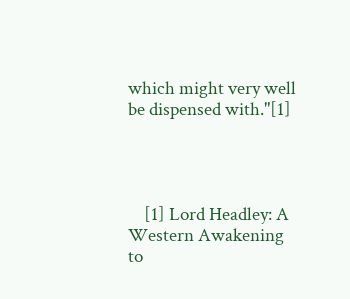which might very well be dispensed with."[1]




    [1] Lord Headley: A Western Awakening to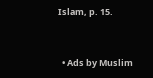Islam, p. 15.


  • Ads by Muslim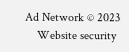Ad Network © 2023
    Website security